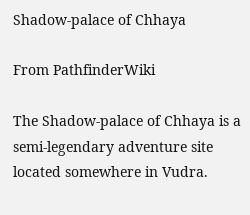Shadow-palace of Chhaya

From PathfinderWiki

The Shadow-palace of Chhaya is a semi-legendary adventure site located somewhere in Vudra.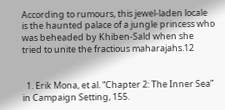According to rumours, this jewel-laden locale is the haunted palace of a jungle princess who was beheaded by Khiben-Sald when she tried to unite the fractious maharajahs.12


  1. Erik Mona, et al. “Chapter 2: The Inner Sea” in Campaign Setting, 155.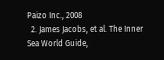Paizo Inc., 2008
  2. James Jacobs, et al. The Inner Sea World Guide,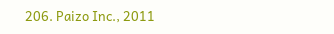206. Paizo Inc., 2011